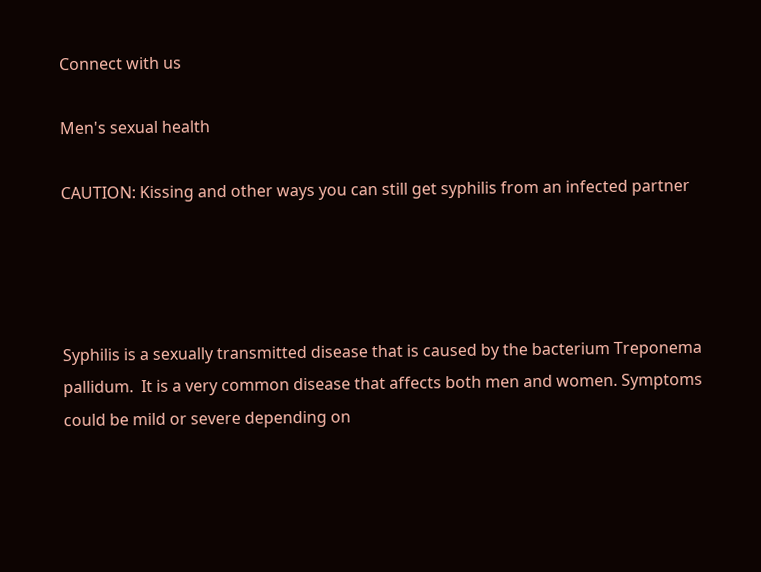Connect with us

Men's sexual health

CAUTION: Kissing and other ways you can still get syphilis from an infected partner




Syphilis is a sexually transmitted disease that is caused by the bacterium Treponema pallidum.  It is a very common disease that affects both men and women. Symptoms could be mild or severe depending on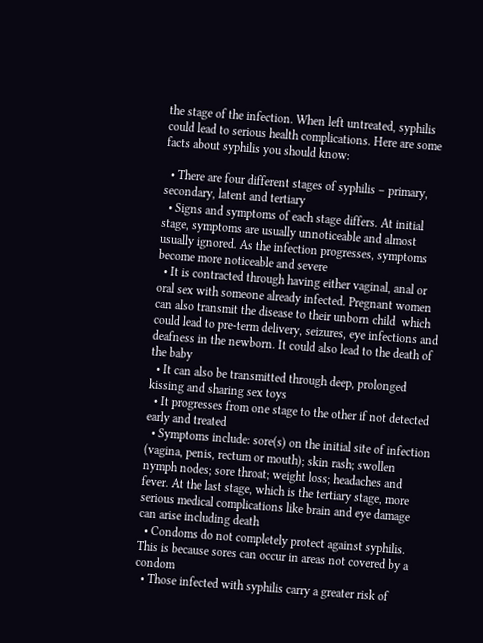the stage of the infection. When left untreated, syphilis could lead to serious health complications. Here are some facts about syphilis you should know:

  • There are four different stages of syphilis – primary, secondary, latent and tertiary
  • Signs and symptoms of each stage differs. At initial stage, symptoms are usually unnoticeable and almost usually ignored. As the infection progresses, symptoms become more noticeable and severe
  • It is contracted through having either vaginal, anal or oral sex with someone already infected. Pregnant women can also transmit the disease to their unborn child  which could lead to pre-term delivery, seizures, eye infections and deafness in the newborn. It could also lead to the death of the baby
  • It can also be transmitted through deep, prolonged kissing and sharing sex toys
  • It progresses from one stage to the other if not detected early and treated
  • Symptoms include: sore(s) on the initial site of infection (vagina, penis, rectum or mouth); skin rash; swollen nymph nodes; sore throat; weight loss; headaches and fever. At the last stage, which is the tertiary stage, more serious medical complications like brain and eye damage can arise including death
  • Condoms do not completely protect against syphilis. This is because sores can occur in areas not covered by a condom
  • Those infected with syphilis carry a greater risk of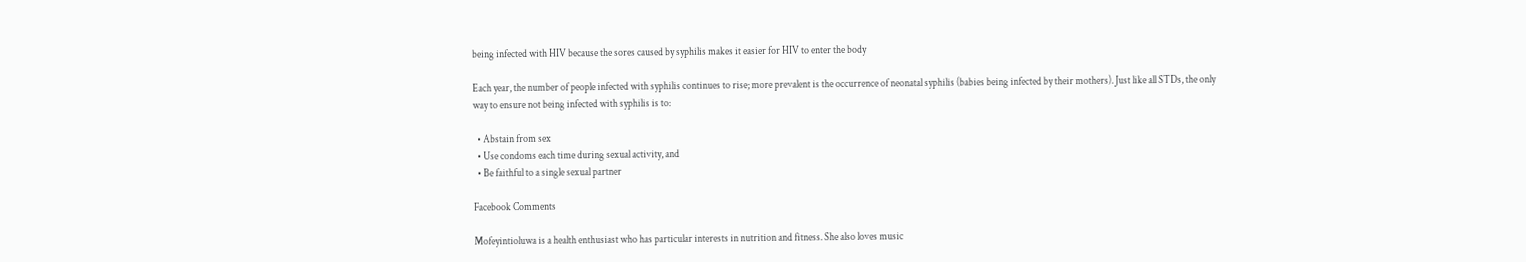being infected with HIV because the sores caused by syphilis makes it easier for HIV to enter the body

Each year, the number of people infected with syphilis continues to rise; more prevalent is the occurrence of neonatal syphilis (babies being infected by their mothers). Just like all STDs, the only way to ensure not being infected with syphilis is to:

  • Abstain from sex
  • Use condoms each time during sexual activity, and
  • Be faithful to a single sexual partner

Facebook Comments

Mofeyintioluwa is a health enthusiast who has particular interests in nutrition and fitness. She also loves music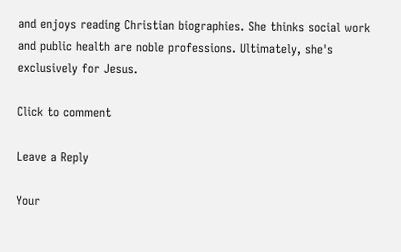and enjoys reading Christian biographies. She thinks social work and public health are noble professions. Ultimately, she's exclusively for Jesus.

Click to comment

Leave a Reply

Your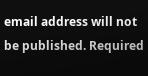email address will not be published. Required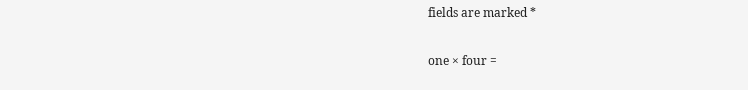fields are marked *

one × four =